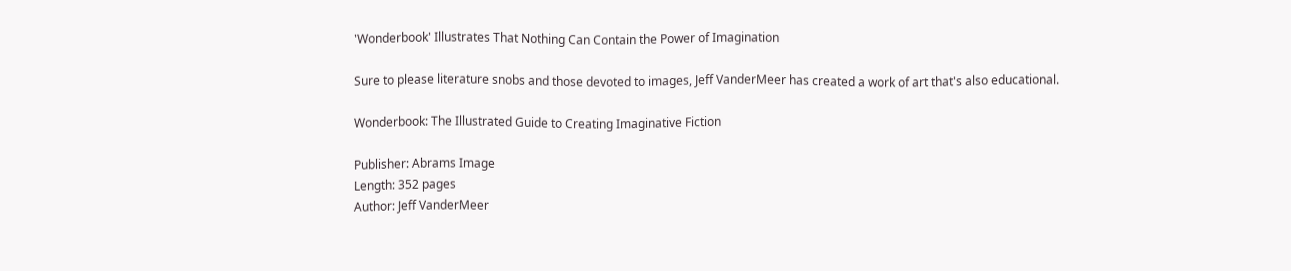'Wonderbook' Illustrates That Nothing Can Contain the Power of Imagination

Sure to please literature snobs and those devoted to images, Jeff VanderMeer has created a work of art that's also educational.

Wonderbook: The Illustrated Guide to Creating Imaginative Fiction

Publisher: Abrams Image
Length: 352 pages
Author: Jeff VanderMeer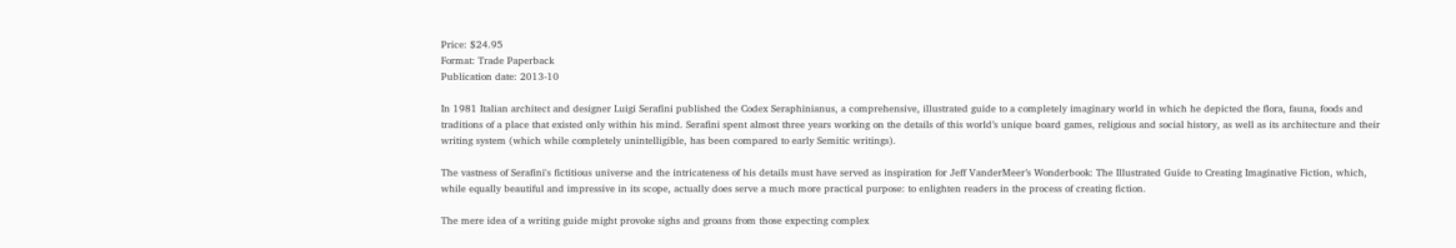Price: $24.95
Format: Trade Paperback
Publication date: 2013-10

In 1981 Italian architect and designer Luigi Serafini published the Codex Seraphinianus, a comprehensive, illustrated guide to a completely imaginary world in which he depicted the flora, fauna, foods and traditions of a place that existed only within his mind. Serafini spent almost three years working on the details of this world’s unique board games, religious and social history, as well as its architecture and their writing system (which while completely unintelligible, has been compared to early Semitic writings).

The vastness of Serafini's fictitious universe and the intricateness of his details must have served as inspiration for Jeff VanderMeer’s Wonderbook: The Illustrated Guide to Creating Imaginative Fiction, which, while equally beautiful and impressive in its scope, actually does serve a much more practical purpose: to enlighten readers in the process of creating fiction.

The mere idea of a writing guide might provoke sighs and groans from those expecting complex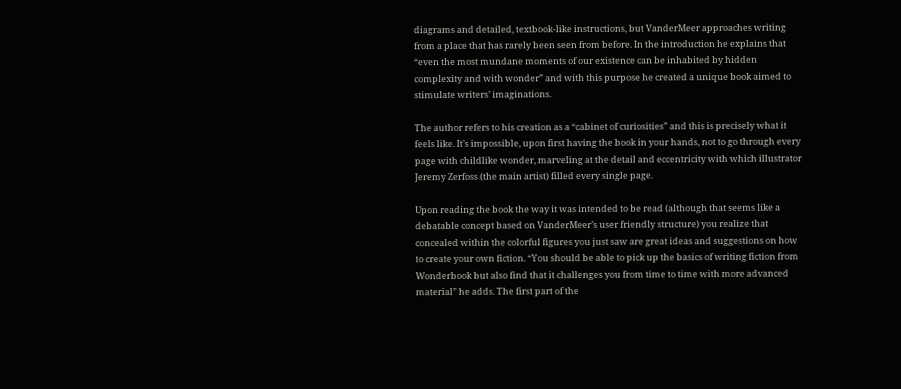diagrams and detailed, textbook-like instructions, but VanderMeer approaches writing from a place that has rarely been seen from before. In the introduction he explains that “even the most mundane moments of our existence can be inhabited by hidden complexity and with wonder” and with this purpose he created a unique book aimed to stimulate writers’ imaginations.

The author refers to his creation as a “cabinet of curiosities” and this is precisely what it feels like. It’s impossible, upon first having the book in your hands, not to go through every page with childlike wonder, marveling at the detail and eccentricity with which illustrator Jeremy Zerfoss (the main artist) filled every single page.

Upon reading the book the way it was intended to be read (although that seems like a debatable concept based on VanderMeer’s user friendly structure) you realize that concealed within the colorful figures you just saw are great ideas and suggestions on how to create your own fiction. “You should be able to pick up the basics of writing fiction from Wonderbook but also find that it challenges you from time to time with more advanced material” he adds. The first part of the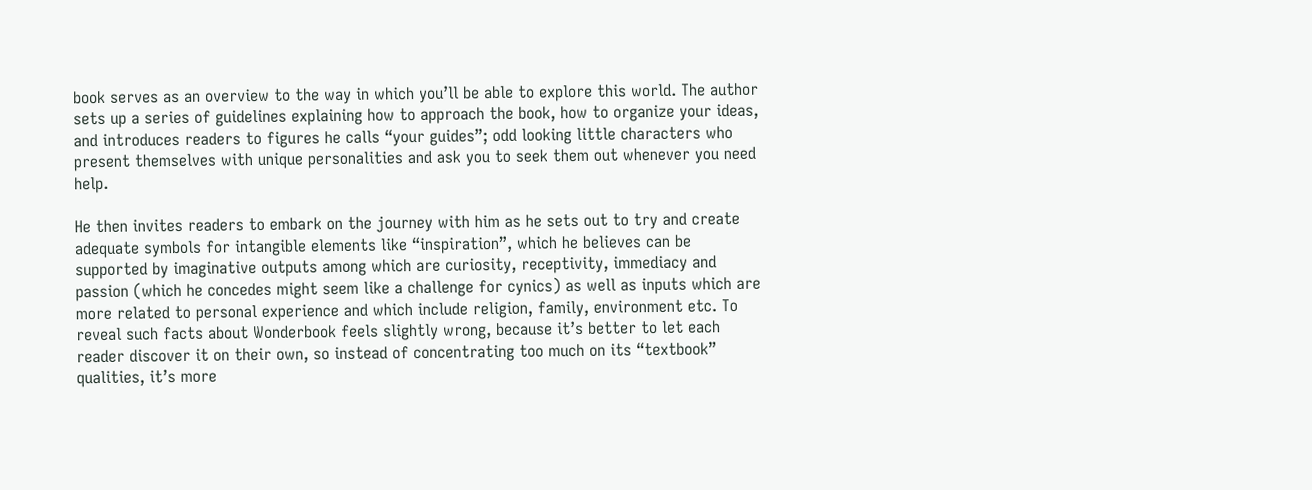book serves as an overview to the way in which you’ll be able to explore this world. The author sets up a series of guidelines explaining how to approach the book, how to organize your ideas, and introduces readers to figures he calls “your guides”; odd looking little characters who present themselves with unique personalities and ask you to seek them out whenever you need help.

He then invites readers to embark on the journey with him as he sets out to try and create adequate symbols for intangible elements like “inspiration”, which he believes can be supported by imaginative outputs among which are curiosity, receptivity, immediacy and passion (which he concedes might seem like a challenge for cynics) as well as inputs which are more related to personal experience and which include religion, family, environment etc. To reveal such facts about Wonderbook feels slightly wrong, because it’s better to let each reader discover it on their own, so instead of concentrating too much on its “textbook” qualities, it’s more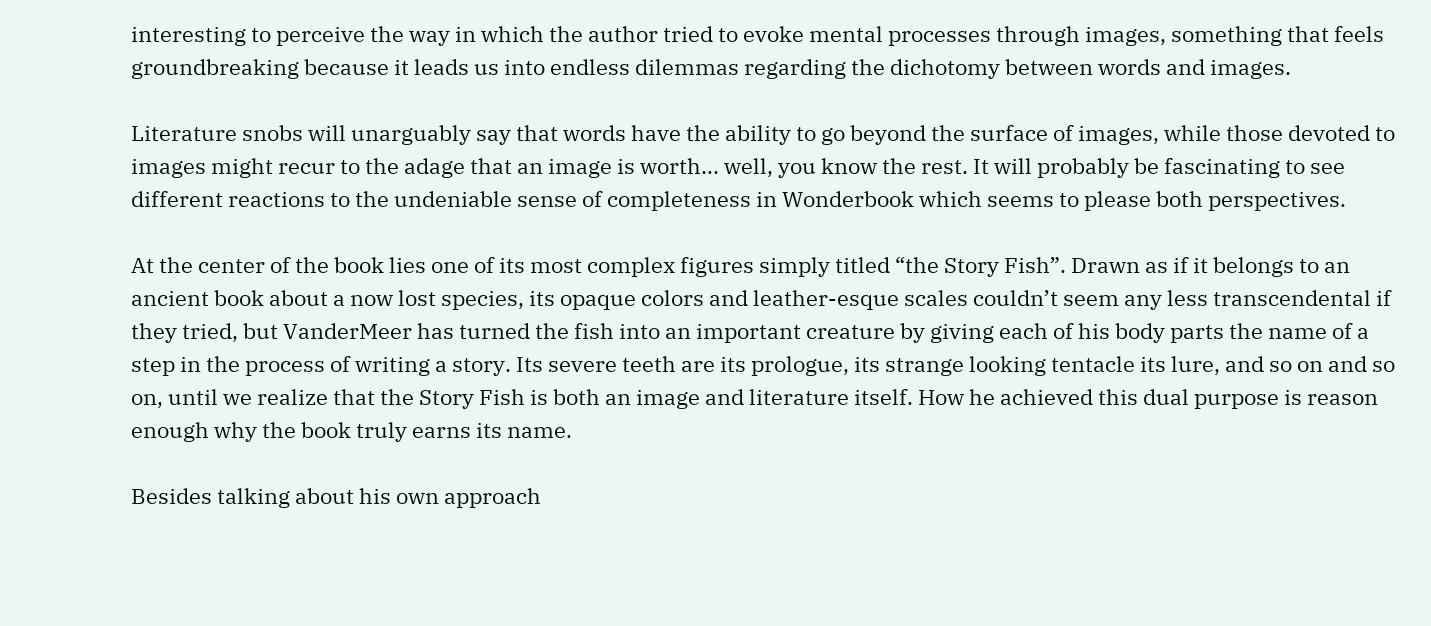interesting to perceive the way in which the author tried to evoke mental processes through images, something that feels groundbreaking because it leads us into endless dilemmas regarding the dichotomy between words and images.

Literature snobs will unarguably say that words have the ability to go beyond the surface of images, while those devoted to images might recur to the adage that an image is worth... well, you know the rest. It will probably be fascinating to see different reactions to the undeniable sense of completeness in Wonderbook which seems to please both perspectives.

At the center of the book lies one of its most complex figures simply titled “the Story Fish”. Drawn as if it belongs to an ancient book about a now lost species, its opaque colors and leather-esque scales couldn’t seem any less transcendental if they tried, but VanderMeer has turned the fish into an important creature by giving each of his body parts the name of a step in the process of writing a story. Its severe teeth are its prologue, its strange looking tentacle its lure, and so on and so on, until we realize that the Story Fish is both an image and literature itself. How he achieved this dual purpose is reason enough why the book truly earns its name.

Besides talking about his own approach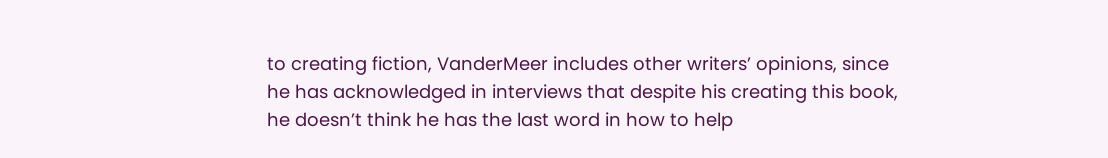to creating fiction, VanderMeer includes other writers’ opinions, since he has acknowledged in interviews that despite his creating this book, he doesn’t think he has the last word in how to help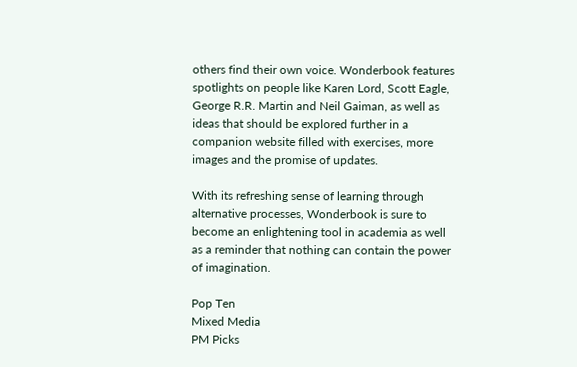others find their own voice. Wonderbook features spotlights on people like Karen Lord, Scott Eagle, George R.R. Martin and Neil Gaiman, as well as ideas that should be explored further in a companion website filled with exercises, more images and the promise of updates.

With its refreshing sense of learning through alternative processes, Wonderbook is sure to become an enlightening tool in academia as well as a reminder that nothing can contain the power of imagination.

Pop Ten
Mixed Media
PM Picks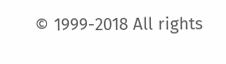© 1999-2018 All rights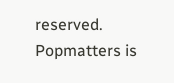reserved.
Popmatters is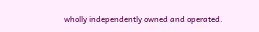wholly independently owned and operated.